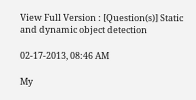View Full Version : [Question(s)] Static and dynamic object detection

02-17-2013, 08:46 AM

My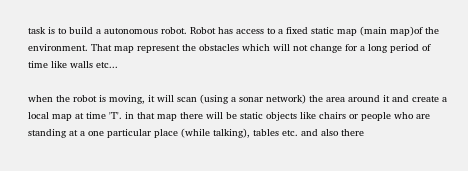task is to build a autonomous robot. Robot has access to a fixed static map (main map)of the environment. That map represent the obstacles which will not change for a long period of time like walls etc...

when the robot is moving, it will scan (using a sonar network) the area around it and create a local map at time 'T'. in that map there will be static objects like chairs or people who are standing at a one particular place (while talking), tables etc. and also there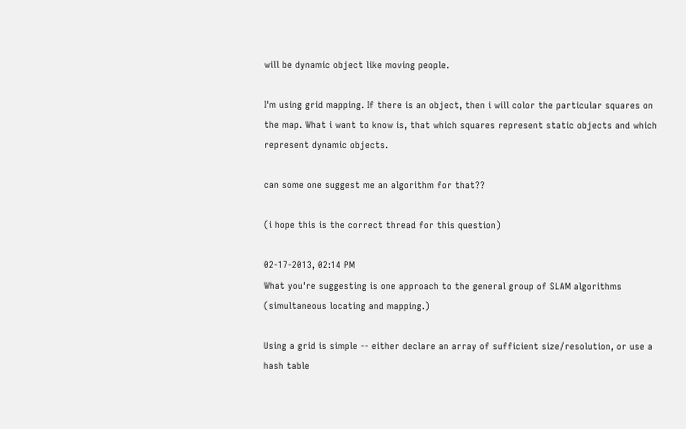will be dynamic object like moving people.

I'm using grid mapping. If there is an object, then i will color the particular squares on the map. What i want to know is, that which squares represent static objects and which represent dynamic objects.

can some one suggest me an algorithm for that??

(i hope this is the correct thread for this question)

02-17-2013, 02:14 PM
What you're suggesting is one approach to the general group of SLAM algorithms (simultaneous locating and mapping.)

Using a grid is simple -- either declare an array of sufficient size/resolution, or use a hash table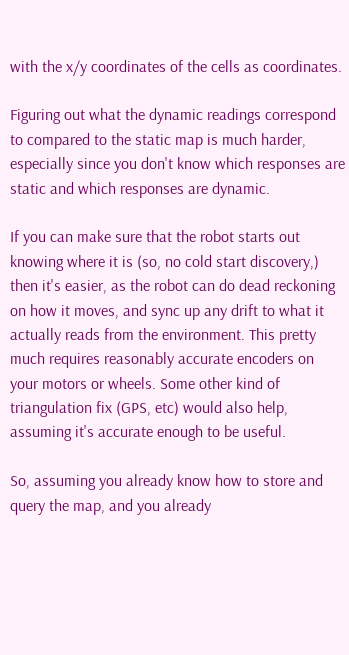with the x/y coordinates of the cells as coordinates.

Figuring out what the dynamic readings correspond to compared to the static map is much harder, especially since you don't know which responses are static and which responses are dynamic.

If you can make sure that the robot starts out knowing where it is (so, no cold start discovery,) then it's easier, as the robot can do dead reckoning on how it moves, and sync up any drift to what it actually reads from the environment. This pretty much requires reasonably accurate encoders on your motors or wheels. Some other kind of triangulation fix (GPS, etc) would also help, assuming it's accurate enough to be useful.

So, assuming you already know how to store and query the map, and you already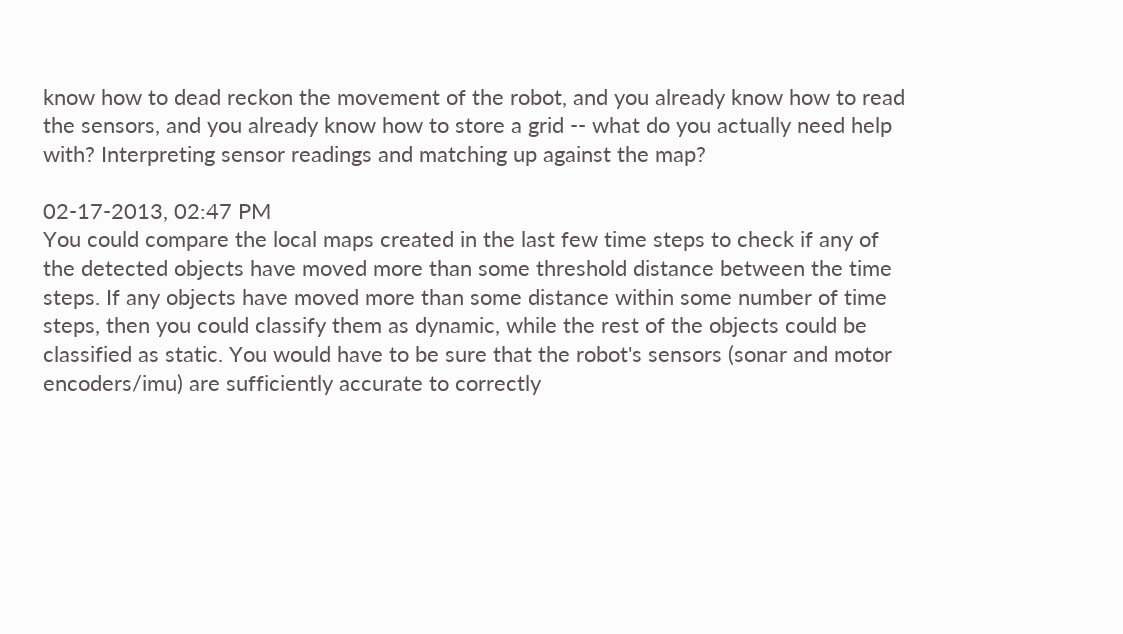know how to dead reckon the movement of the robot, and you already know how to read the sensors, and you already know how to store a grid -- what do you actually need help with? Interpreting sensor readings and matching up against the map?

02-17-2013, 02:47 PM
You could compare the local maps created in the last few time steps to check if any of the detected objects have moved more than some threshold distance between the time steps. If any objects have moved more than some distance within some number of time steps, then you could classify them as dynamic, while the rest of the objects could be classified as static. You would have to be sure that the robot's sensors (sonar and motor encoders/imu) are sufficiently accurate to correctly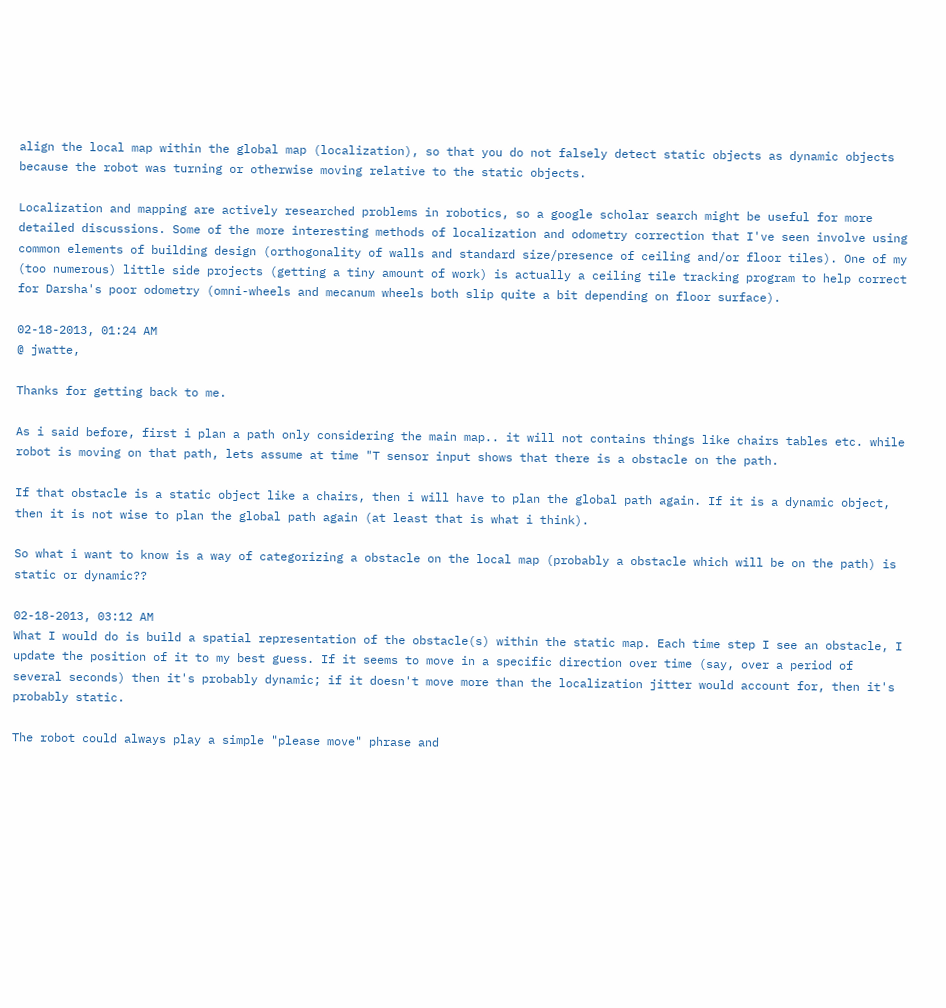align the local map within the global map (localization), so that you do not falsely detect static objects as dynamic objects because the robot was turning or otherwise moving relative to the static objects.

Localization and mapping are actively researched problems in robotics, so a google scholar search might be useful for more detailed discussions. Some of the more interesting methods of localization and odometry correction that I've seen involve using common elements of building design (orthogonality of walls and standard size/presence of ceiling and/or floor tiles). One of my (too numerous) little side projects (getting a tiny amount of work) is actually a ceiling tile tracking program to help correct for Darsha's poor odometry (omni-wheels and mecanum wheels both slip quite a bit depending on floor surface).

02-18-2013, 01:24 AM
@ jwatte,

Thanks for getting back to me.

As i said before, first i plan a path only considering the main map.. it will not contains things like chairs tables etc. while robot is moving on that path, lets assume at time "T sensor input shows that there is a obstacle on the path.

If that obstacle is a static object like a chairs, then i will have to plan the global path again. If it is a dynamic object, then it is not wise to plan the global path again (at least that is what i think).

So what i want to know is a way of categorizing a obstacle on the local map (probably a obstacle which will be on the path) is static or dynamic??

02-18-2013, 03:12 AM
What I would do is build a spatial representation of the obstacle(s) within the static map. Each time step I see an obstacle, I update the position of it to my best guess. If it seems to move in a specific direction over time (say, over a period of several seconds) then it's probably dynamic; if it doesn't move more than the localization jitter would account for, then it's probably static.

The robot could always play a simple "please move" phrase and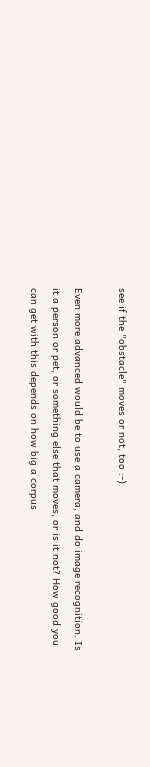see if the "obstacle" moves or not, too :-)

Even more advanced would be to use a camera, and do image recognition. Is it a person or pet, or something else that moves, or is it not? How good you can get with this depends on how big a corpus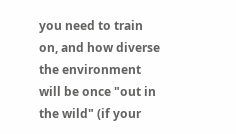you need to train on, and how diverse the environment will be once "out in the wild" (if your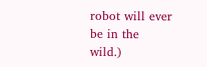robot will ever be in the wild.)